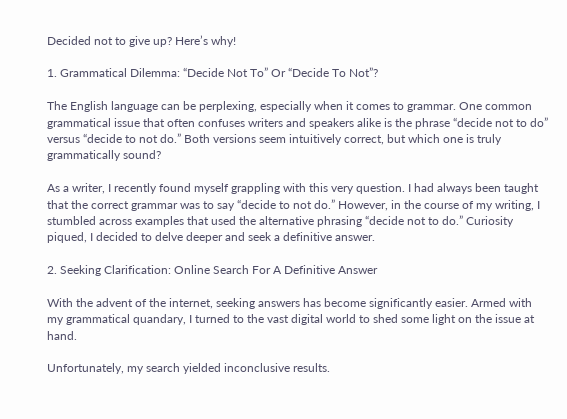Decided not to give up? Here’s why!

1. Grammatical Dilemma: “Decide Not To” Or “Decide To Not”?

The English language can be perplexing, especially when it comes to grammar. One common grammatical issue that often confuses writers and speakers alike is the phrase “decide not to do” versus “decide to not do.” Both versions seem intuitively correct, but which one is truly grammatically sound?

As a writer, I recently found myself grappling with this very question. I had always been taught that the correct grammar was to say “decide to not do.” However, in the course of my writing, I stumbled across examples that used the alternative phrasing “decide not to do.” Curiosity piqued, I decided to delve deeper and seek a definitive answer.

2. Seeking Clarification: Online Search For A Definitive Answer

With the advent of the internet, seeking answers has become significantly easier. Armed with my grammatical quandary, I turned to the vast digital world to shed some light on the issue at hand.

Unfortunately, my search yielded inconclusive results.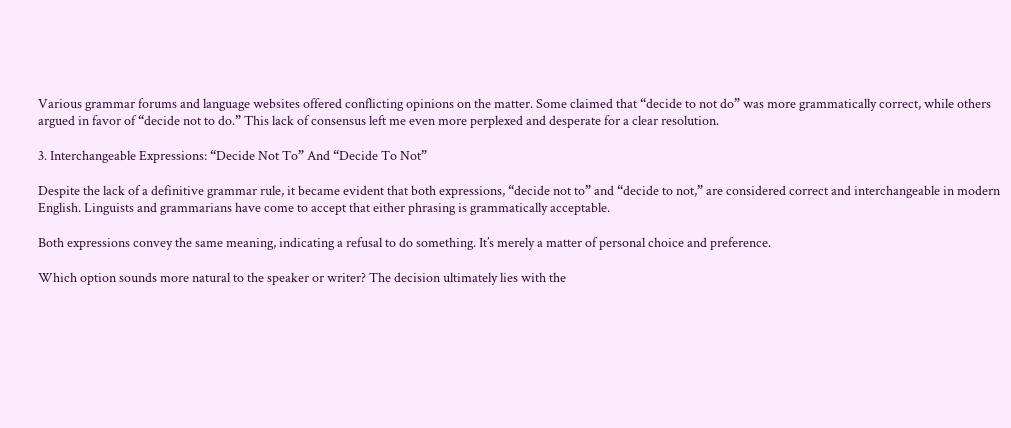Various grammar forums and language websites offered conflicting opinions on the matter. Some claimed that “decide to not do” was more grammatically correct, while others argued in favor of “decide not to do.” This lack of consensus left me even more perplexed and desperate for a clear resolution.

3. Interchangeable Expressions: “Decide Not To” And “Decide To Not”

Despite the lack of a definitive grammar rule, it became evident that both expressions, “decide not to” and “decide to not,” are considered correct and interchangeable in modern English. Linguists and grammarians have come to accept that either phrasing is grammatically acceptable.

Both expressions convey the same meaning, indicating a refusal to do something. It’s merely a matter of personal choice and preference.

Which option sounds more natural to the speaker or writer? The decision ultimately lies with the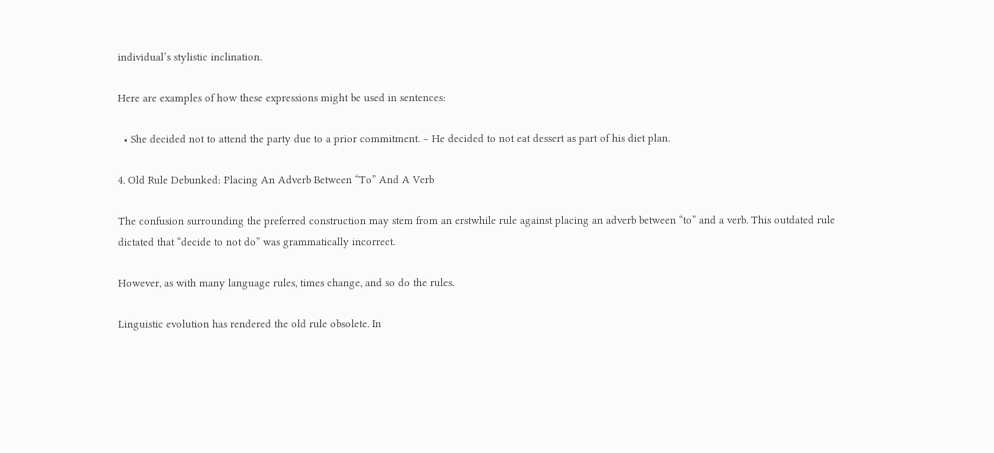individual’s stylistic inclination.

Here are examples of how these expressions might be used in sentences:

  • She decided not to attend the party due to a prior commitment. – He decided to not eat dessert as part of his diet plan.

4. Old Rule Debunked: Placing An Adverb Between “To” And A Verb

The confusion surrounding the preferred construction may stem from an erstwhile rule against placing an adverb between “to” and a verb. This outdated rule dictated that “decide to not do” was grammatically incorrect.

However, as with many language rules, times change, and so do the rules.

Linguistic evolution has rendered the old rule obsolete. In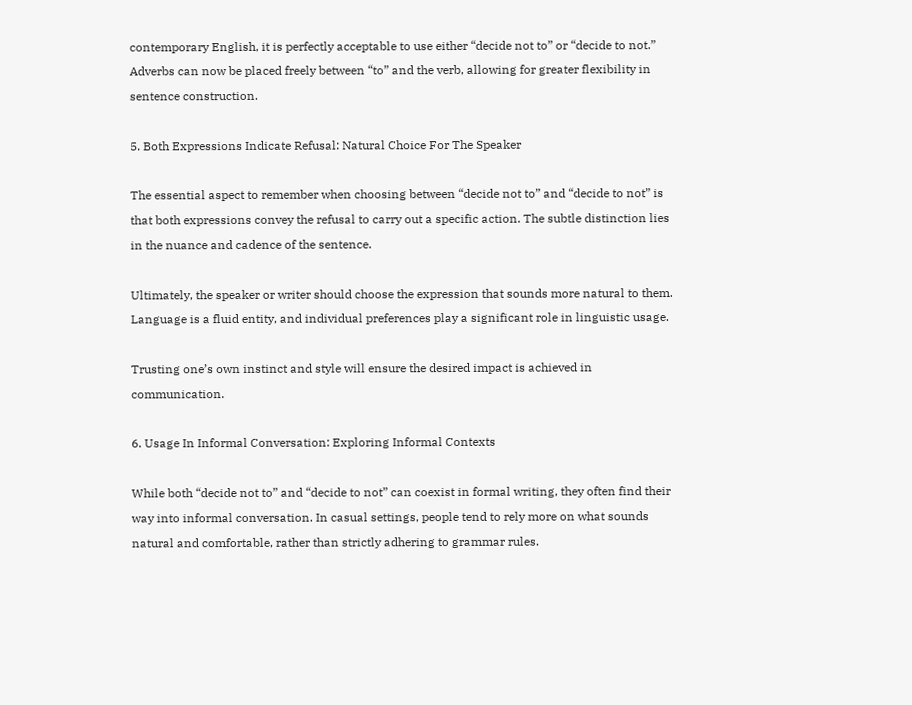contemporary English, it is perfectly acceptable to use either “decide not to” or “decide to not.” Adverbs can now be placed freely between “to” and the verb, allowing for greater flexibility in sentence construction.

5. Both Expressions Indicate Refusal: Natural Choice For The Speaker

The essential aspect to remember when choosing between “decide not to” and “decide to not” is that both expressions convey the refusal to carry out a specific action. The subtle distinction lies in the nuance and cadence of the sentence.

Ultimately, the speaker or writer should choose the expression that sounds more natural to them. Language is a fluid entity, and individual preferences play a significant role in linguistic usage.

Trusting one’s own instinct and style will ensure the desired impact is achieved in communication.

6. Usage In Informal Conversation: Exploring Informal Contexts

While both “decide not to” and “decide to not” can coexist in formal writing, they often find their way into informal conversation. In casual settings, people tend to rely more on what sounds natural and comfortable, rather than strictly adhering to grammar rules.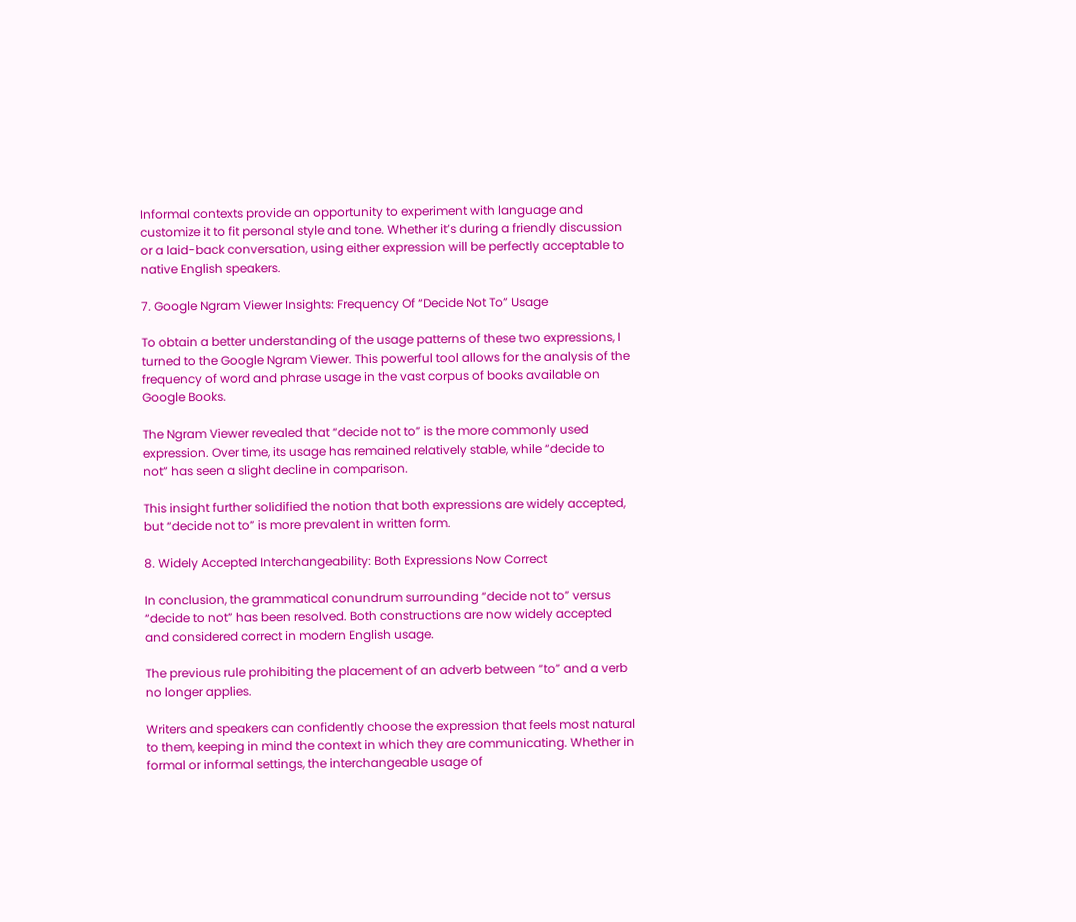Informal contexts provide an opportunity to experiment with language and customize it to fit personal style and tone. Whether it’s during a friendly discussion or a laid-back conversation, using either expression will be perfectly acceptable to native English speakers.

7. Google Ngram Viewer Insights: Frequency Of “Decide Not To” Usage

To obtain a better understanding of the usage patterns of these two expressions, I turned to the Google Ngram Viewer. This powerful tool allows for the analysis of the frequency of word and phrase usage in the vast corpus of books available on Google Books.

The Ngram Viewer revealed that “decide not to” is the more commonly used expression. Over time, its usage has remained relatively stable, while “decide to not” has seen a slight decline in comparison.

This insight further solidified the notion that both expressions are widely accepted, but “decide not to” is more prevalent in written form.

8. Widely Accepted Interchangeability: Both Expressions Now Correct

In conclusion, the grammatical conundrum surrounding “decide not to” versus “decide to not” has been resolved. Both constructions are now widely accepted and considered correct in modern English usage.

The previous rule prohibiting the placement of an adverb between “to” and a verb no longer applies.

Writers and speakers can confidently choose the expression that feels most natural to them, keeping in mind the context in which they are communicating. Whether in formal or informal settings, the interchangeable usage of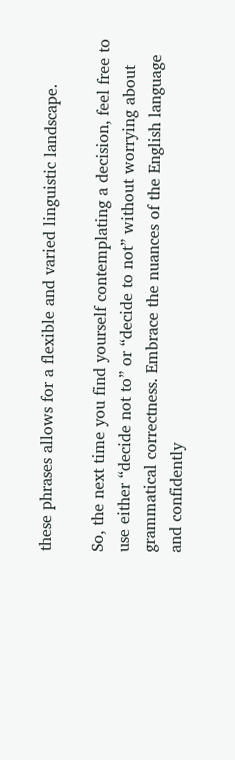these phrases allows for a flexible and varied linguistic landscape.

So, the next time you find yourself contemplating a decision, feel free to use either “decide not to” or “decide to not” without worrying about grammatical correctness. Embrace the nuances of the English language and confidently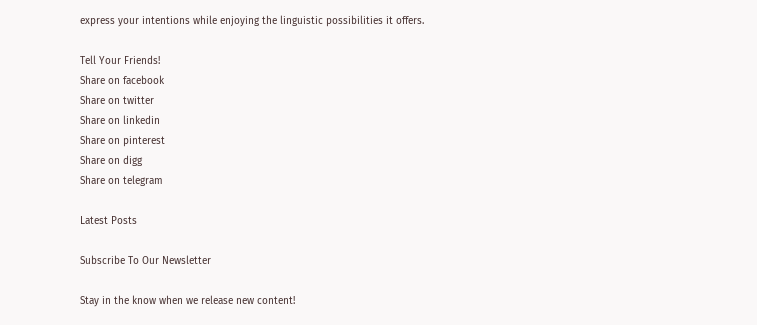express your intentions while enjoying the linguistic possibilities it offers.

Tell Your Friends!
Share on facebook
Share on twitter
Share on linkedin
Share on pinterest
Share on digg
Share on telegram

Latest Posts

Subscribe To Our Newsletter

Stay in the know when we release new content!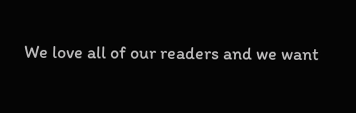We love all of our readers and we want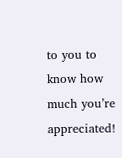to you to know how much you’re appreciated!